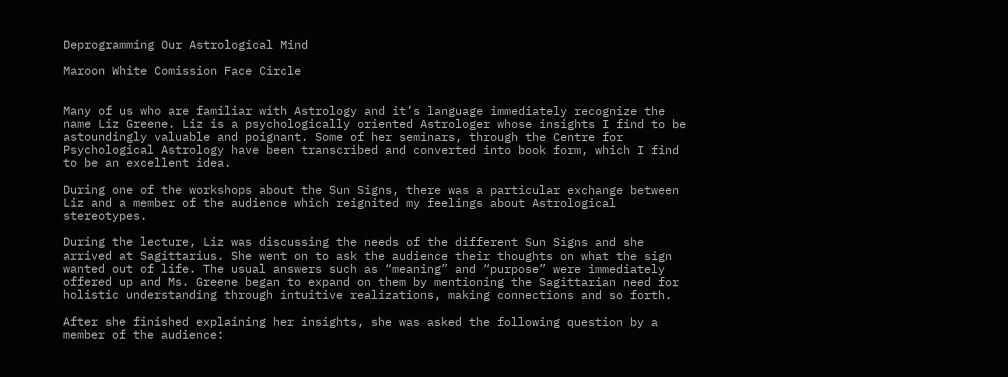Deprogramming Our Astrological Mind

Maroon White Comission Face Circle


Many of us who are familiar with Astrology and it’s language immediately recognize the name Liz Greene. Liz is a psychologically oriented Astrologer whose insights I find to be astoundingly valuable and poignant. Some of her seminars, through the Centre for Psychological Astrology have been transcribed and converted into book form, which I find to be an excellent idea.

During one of the workshops about the Sun Signs, there was a particular exchange between Liz and a member of the audience which reignited my feelings about Astrological stereotypes.

During the lecture, Liz was discussing the needs of the different Sun Signs and she arrived at Sagittarius. She went on to ask the audience their thoughts on what the sign wanted out of life. The usual answers such as “meaning” and “purpose” were immediately offered up and Ms. Greene began to expand on them by mentioning the Sagittarian need for holistic understanding through intuitive realizations, making connections and so forth.

After she finished explaining her insights, she was asked the following question by a member of the audience: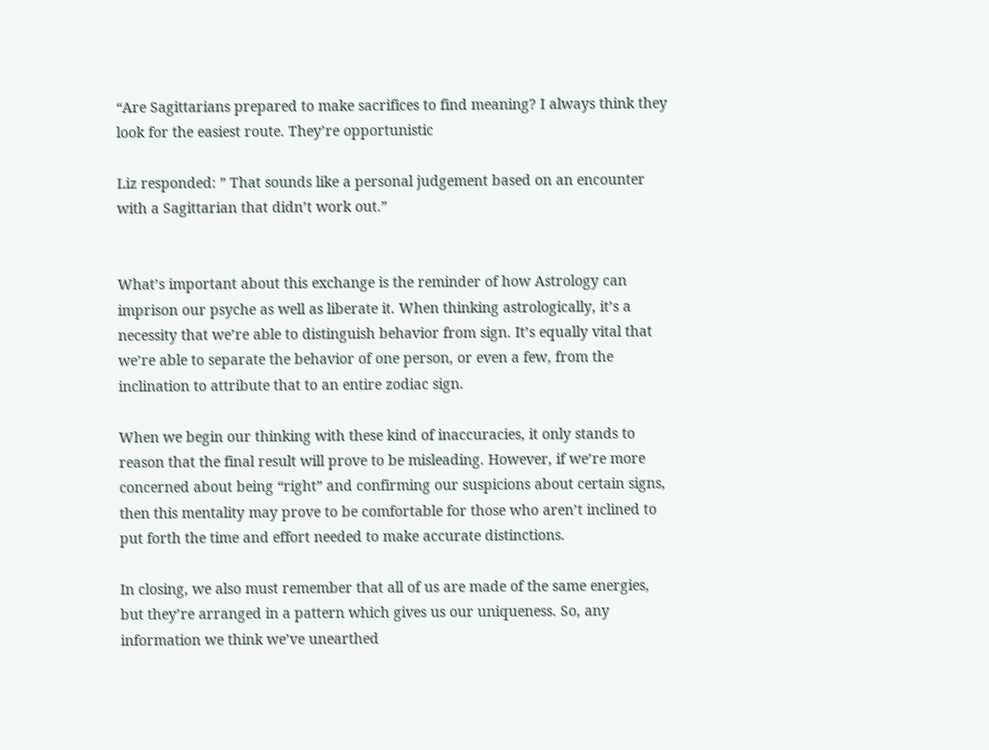“Are Sagittarians prepared to make sacrifices to find meaning? I always think they look for the easiest route. They’re opportunistic

Liz responded: ” That sounds like a personal judgement based on an encounter with a Sagittarian that didn’t work out.”


What’s important about this exchange is the reminder of how Astrology can imprison our psyche as well as liberate it. When thinking astrologically, it’s a necessity that we’re able to distinguish behavior from sign. It’s equally vital that we’re able to separate the behavior of one person, or even a few, from the inclination to attribute that to an entire zodiac sign.

When we begin our thinking with these kind of inaccuracies, it only stands to reason that the final result will prove to be misleading. However, if we’re more concerned about being “right” and confirming our suspicions about certain signs, then this mentality may prove to be comfortable for those who aren’t inclined to put forth the time and effort needed to make accurate distinctions.

In closing, we also must remember that all of us are made of the same energies, but they’re arranged in a pattern which gives us our uniqueness. So, any information we think we’ve unearthed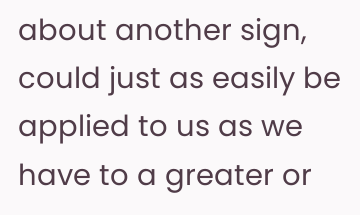about another sign, could just as easily be applied to us as we have to a greater or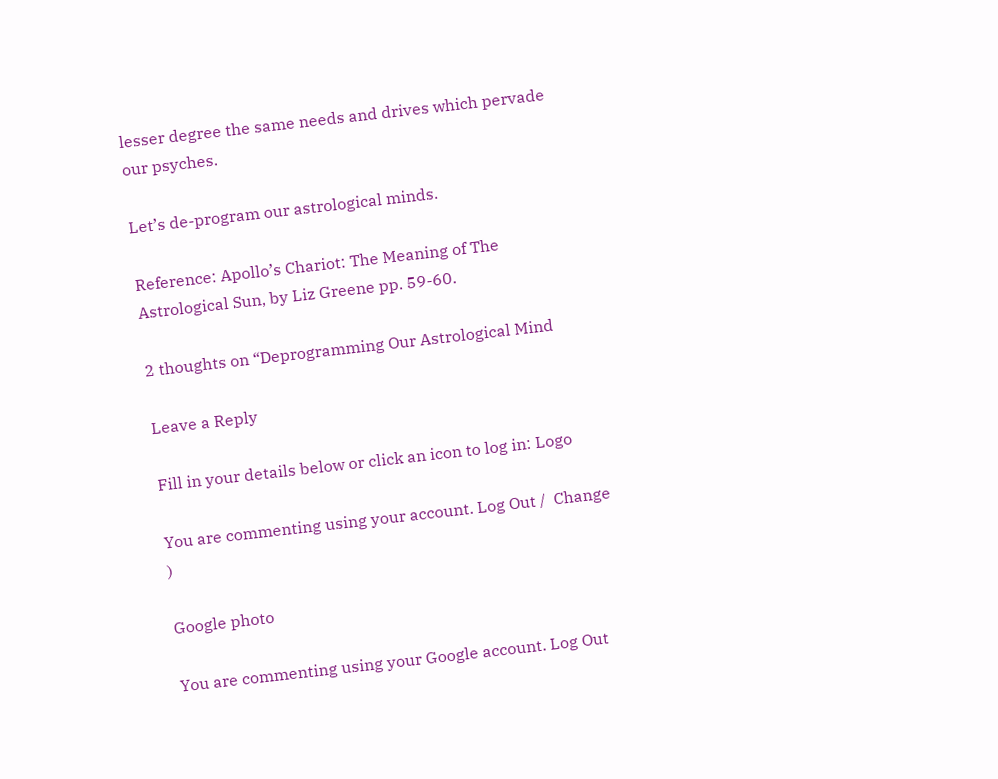lesser degree the same needs and drives which pervade our psyches.

Let’s de-program our astrological minds.

Reference: Apollo’s Chariot: The Meaning of The Astrological Sun, by Liz Greene pp. 59-60.

2 thoughts on “Deprogramming Our Astrological Mind

Leave a Reply

Fill in your details below or click an icon to log in: Logo

You are commenting using your account. Log Out /  Change )

Google photo

You are commenting using your Google account. Log Out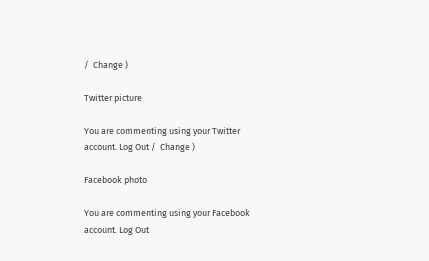/  Change )

Twitter picture

You are commenting using your Twitter account. Log Out /  Change )

Facebook photo

You are commenting using your Facebook account. Log Out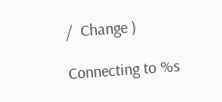/  Change )

Connecting to %s